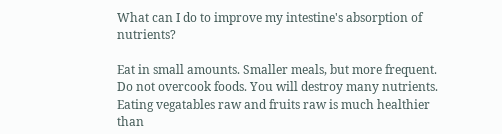What can I do to improve my intestine's absorption of nutrients?

Eat in small amounts. Smaller meals, but more frequent. Do not overcook foods. You will destroy many nutrients. Eating vegatables raw and fruits raw is much healthier than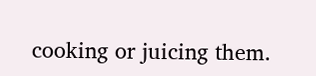cooking or juicing them.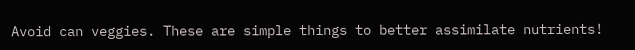Avoid can veggies. These are simple things to better assimilate nutrients!